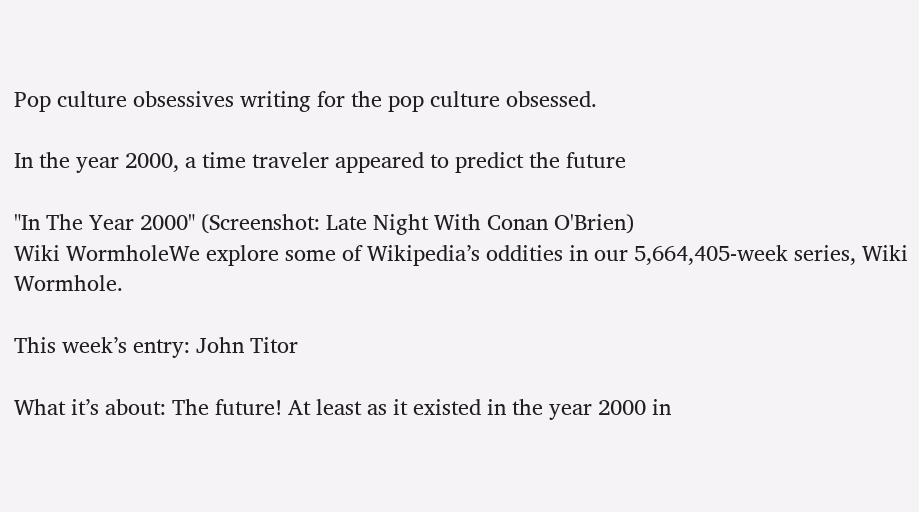Pop culture obsessives writing for the pop culture obsessed.

In the year 2000, a time traveler appeared to predict the future

"In The Year 2000" (Screenshot: Late Night With Conan O'Brien)
Wiki WormholeWe explore some of Wikipedia’s oddities in our 5,664,405-week series, Wiki Wormhole.

This week’s entry: John Titor

What it’s about: The future! At least as it existed in the year 2000 in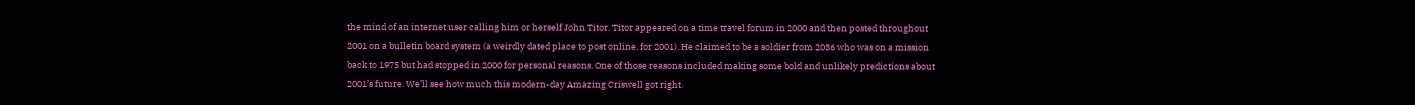the mind of an internet user calling him or herself John Titor. Titor appeared on a time travel forum in 2000 and then posted throughout 2001 on a bulletin board system (a weirdly dated place to post online, for 2001). He claimed to be a soldier from 2036 who was on a mission back to 1975 but had stopped in 2000 for personal reasons. One of those reasons included making some bold and unlikely predictions about 2001’s future. We’ll see how much this modern-day Amazing Criswell got right.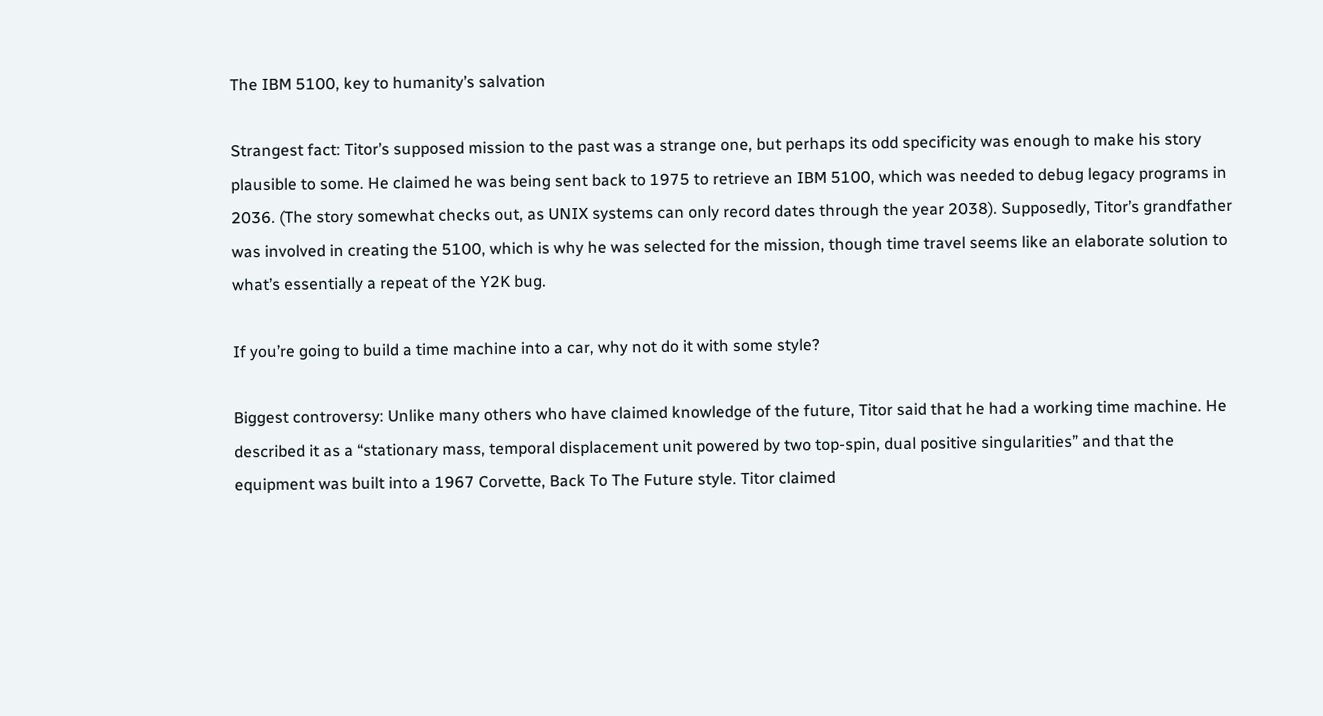The IBM 5100, key to humanity’s salvation

Strangest fact: Titor’s supposed mission to the past was a strange one, but perhaps its odd specificity was enough to make his story plausible to some. He claimed he was being sent back to 1975 to retrieve an IBM 5100, which was needed to debug legacy programs in 2036. (The story somewhat checks out, as UNIX systems can only record dates through the year 2038). Supposedly, Titor’s grandfather was involved in creating the 5100, which is why he was selected for the mission, though time travel seems like an elaborate solution to what’s essentially a repeat of the Y2K bug.

If you’re going to build a time machine into a car, why not do it with some style?

Biggest controversy: Unlike many others who have claimed knowledge of the future, Titor said that he had a working time machine. He described it as a “stationary mass, temporal displacement unit powered by two top-spin, dual positive singularities” and that the equipment was built into a 1967 Corvette, Back To The Future style. Titor claimed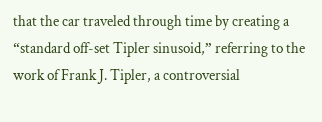that the car traveled through time by creating a “standard off-set Tipler sinusoid,” referring to the work of Frank J. Tipler, a controversial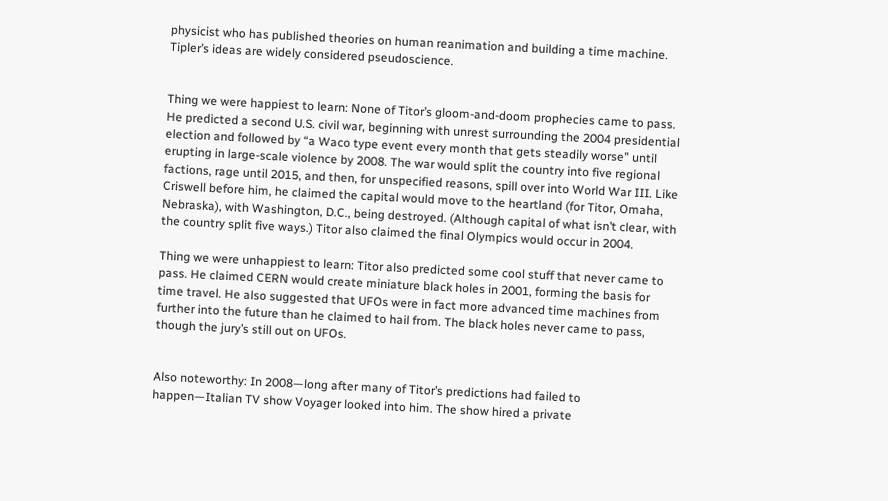physicist who has published theories on human reanimation and building a time machine. Tipler’s ideas are widely considered pseudoscience.


Thing we were happiest to learn: None of Titor’s gloom-and-doom prophecies came to pass. He predicted a second U.S. civil war, beginning with unrest surrounding the 2004 presidential election and followed by “a Waco type event every month that gets steadily worse” until erupting in large-scale violence by 2008. The war would split the country into five regional factions, rage until 2015, and then, for unspecified reasons, spill over into World War III. Like Criswell before him, he claimed the capital would move to the heartland (for Titor, Omaha, Nebraska), with Washington, D.C., being destroyed. (Although capital of what isn’t clear, with the country split five ways.) Titor also claimed the final Olympics would occur in 2004.

Thing we were unhappiest to learn: Titor also predicted some cool stuff that never came to pass. He claimed CERN would create miniature black holes in 2001, forming the basis for time travel. He also suggested that UFOs were in fact more advanced time machines from further into the future than he claimed to hail from. The black holes never came to pass, though the jury’s still out on UFOs.


Also noteworthy: In 2008—long after many of Titor’s predictions had failed to happen—Italian TV show Voyager looked into him. The show hired a private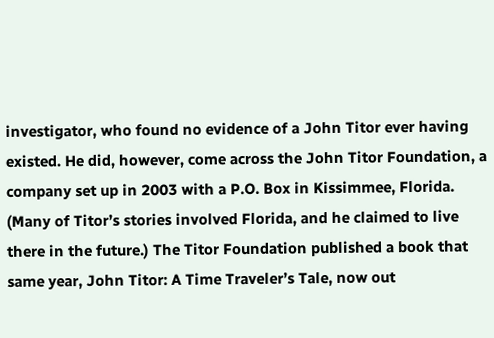investigator, who found no evidence of a John Titor ever having existed. He did, however, come across the John Titor Foundation, a company set up in 2003 with a P.O. Box in Kissimmee, Florida. (Many of Titor’s stories involved Florida, and he claimed to live there in the future.) The Titor Foundation published a book that same year, John Titor: A Time Traveler’s Tale, now out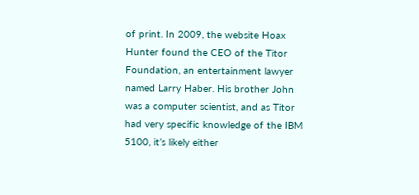of print. In 2009, the website Hoax Hunter found the CEO of the Titor Foundation, an entertainment lawyer named Larry Haber. His brother John was a computer scientist, and as Titor had very specific knowledge of the IBM 5100, it’s likely either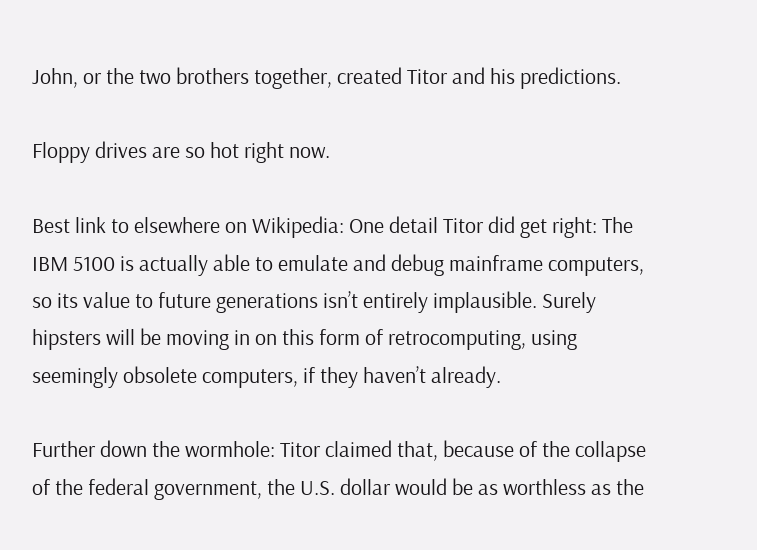John, or the two brothers together, created Titor and his predictions.

Floppy drives are so hot right now.

Best link to elsewhere on Wikipedia: One detail Titor did get right: The IBM 5100 is actually able to emulate and debug mainframe computers, so its value to future generations isn’t entirely implausible. Surely hipsters will be moving in on this form of retrocomputing, using seemingly obsolete computers, if they haven’t already.

Further down the wormhole: Titor claimed that, because of the collapse of the federal government, the U.S. dollar would be as worthless as the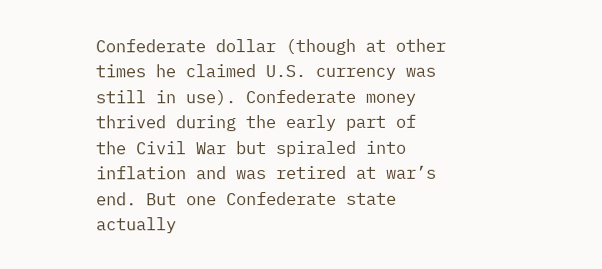Confederate dollar (though at other times he claimed U.S. currency was still in use). Confederate money thrived during the early part of the Civil War but spiraled into inflation and was retired at war’s end. But one Confederate state actually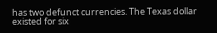has two defunct currencies. The Texas dollar existed for six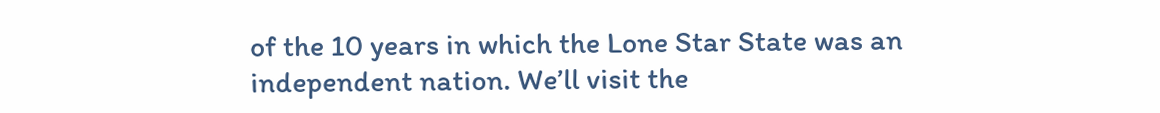of the 10 years in which the Lone Star State was an independent nation. We’ll visit the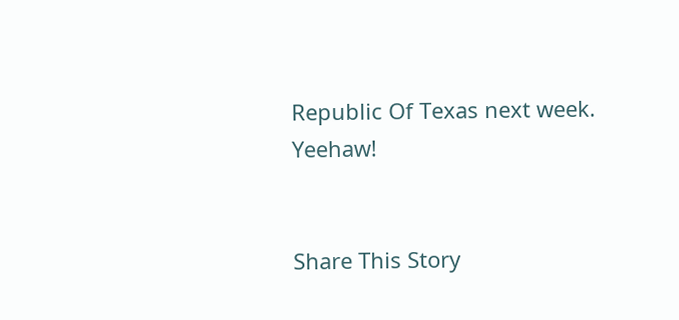Republic Of Texas next week. Yeehaw!


Share This Story